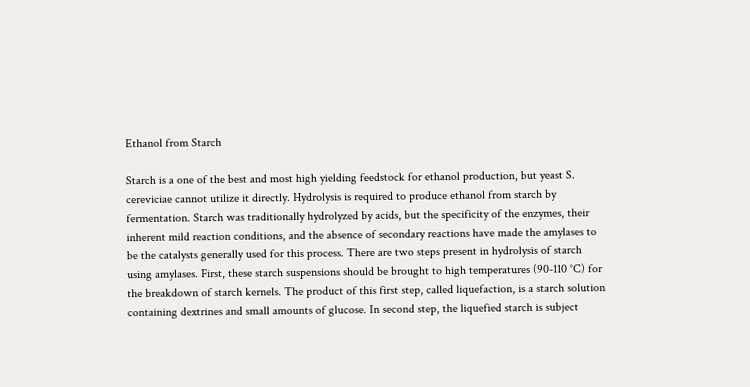Ethanol from Starch

Starch is a one of the best and most high yielding feedstock for ethanol production, but yeast S. cereviciae cannot utilize it directly. Hydrolysis is required to produce ethanol from starch by fermentation. Starch was traditionally hydrolyzed by acids, but the specificity of the enzymes, their inherent mild reaction conditions, and the absence of secondary reactions have made the amylases to be the catalysts generally used for this process. There are two steps present in hydrolysis of starch using amylases. First, these starch suspensions should be brought to high temperatures (90-110 °C) for the breakdown of starch kernels. The product of this first step, called liquefaction, is a starch solution containing dextrines and small amounts of glucose. In second step, the liquefied starch is subject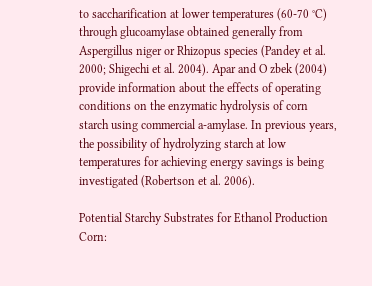to saccharification at lower temperatures (60-70 °C) through glucoamylase obtained generally from Aspergillus niger or Rhizopus species (Pandey et al. 2000; Shigechi et al. 2004). Apar and O zbek (2004) provide information about the effects of operating conditions on the enzymatic hydrolysis of corn starch using commercial a-amylase. In previous years, the possibility of hydrolyzing starch at low temperatures for achieving energy savings is being investigated (Robertson et al. 2006).

Potential Starchy Substrates for Ethanol Production Corn: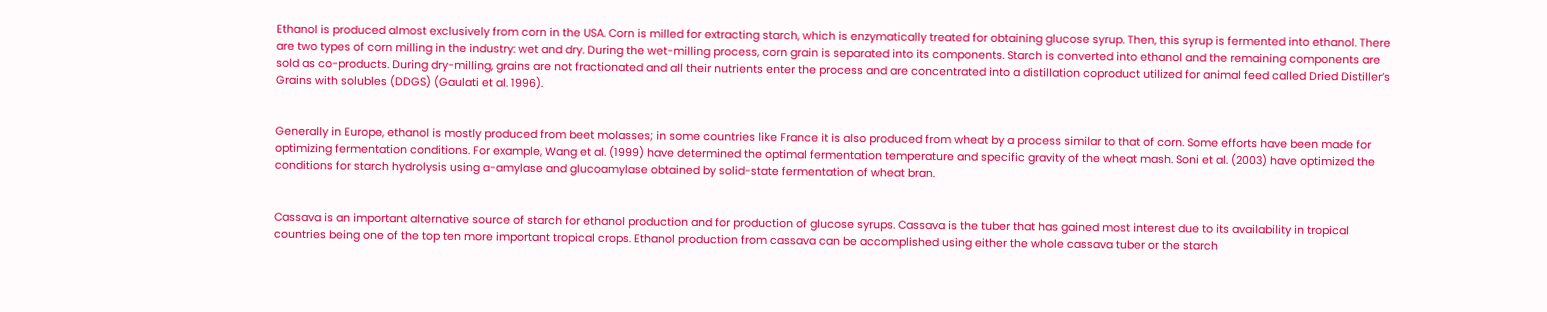Ethanol is produced almost exclusively from corn in the USA. Corn is milled for extracting starch, which is enzymatically treated for obtaining glucose syrup. Then, this syrup is fermented into ethanol. There are two types of corn milling in the industry: wet and dry. During the wet-milling process, corn grain is separated into its components. Starch is converted into ethanol and the remaining components are sold as co-products. During dry-milling, grains are not fractionated and all their nutrients enter the process and are concentrated into a distillation coproduct utilized for animal feed called Dried Distiller’s Grains with solubles (DDGS) (Gaulati et al. 1996).


Generally in Europe, ethanol is mostly produced from beet molasses; in some countries like France it is also produced from wheat by a process similar to that of corn. Some efforts have been made for optimizing fermentation conditions. For example, Wang et al. (1999) have determined the optimal fermentation temperature and specific gravity of the wheat mash. Soni et al. (2003) have optimized the conditions for starch hydrolysis using a-amylase and glucoamylase obtained by solid-state fermentation of wheat bran.


Cassava is an important alternative source of starch for ethanol production and for production of glucose syrups. Cassava is the tuber that has gained most interest due to its availability in tropical countries being one of the top ten more important tropical crops. Ethanol production from cassava can be accomplished using either the whole cassava tuber or the starch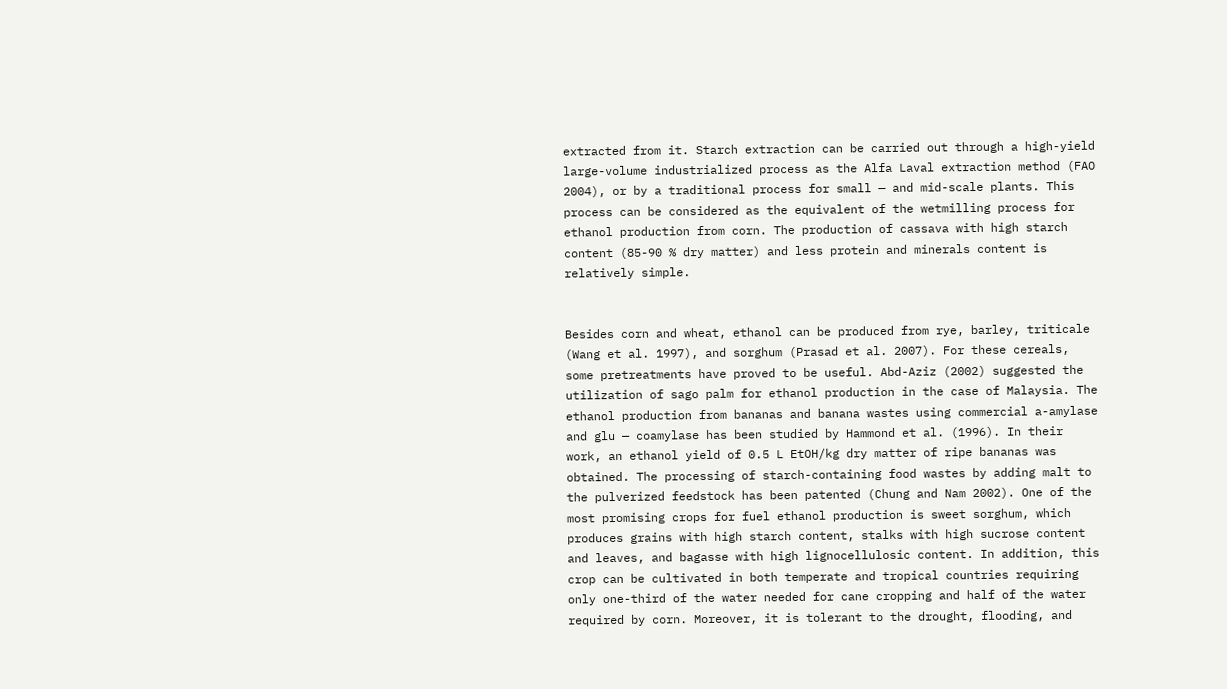extracted from it. Starch extraction can be carried out through a high-yield large-volume industrialized process as the Alfa Laval extraction method (FAO 2004), or by a traditional process for small — and mid-scale plants. This process can be considered as the equivalent of the wetmilling process for ethanol production from corn. The production of cassava with high starch content (85-90 % dry matter) and less protein and minerals content is relatively simple.


Besides corn and wheat, ethanol can be produced from rye, barley, triticale (Wang et al. 1997), and sorghum (Prasad et al. 2007). For these cereals, some pretreatments have proved to be useful. Abd-Aziz (2002) suggested the utilization of sago palm for ethanol production in the case of Malaysia. The ethanol production from bananas and banana wastes using commercial a-amylase and glu — coamylase has been studied by Hammond et al. (1996). In their work, an ethanol yield of 0.5 L EtOH/kg dry matter of ripe bananas was obtained. The processing of starch-containing food wastes by adding malt to the pulverized feedstock has been patented (Chung and Nam 2002). One of the most promising crops for fuel ethanol production is sweet sorghum, which produces grains with high starch content, stalks with high sucrose content and leaves, and bagasse with high lignocellulosic content. In addition, this crop can be cultivated in both temperate and tropical countries requiring only one-third of the water needed for cane cropping and half of the water required by corn. Moreover, it is tolerant to the drought, flooding, and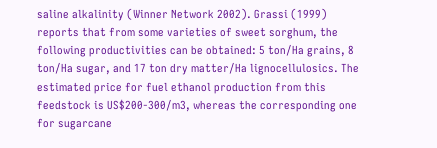saline alkalinity (Winner Network 2002). Grassi (1999) reports that from some varieties of sweet sorghum, the following productivities can be obtained: 5 ton/Ha grains, 8 ton/Ha sugar, and 17 ton dry matter/Ha lignocellulosics. The estimated price for fuel ethanol production from this feedstock is US$200-300/m3, whereas the corresponding one for sugarcane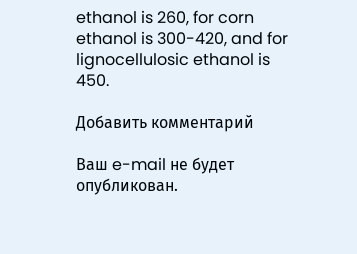ethanol is 260, for corn ethanol is 300-420, and for lignocellulosic ethanol is 450.

Добавить комментарий

Ваш e-mail не будет опубликован.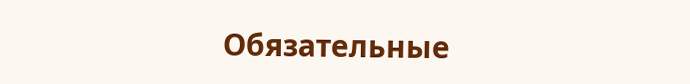Обязательные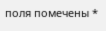поля помечены *